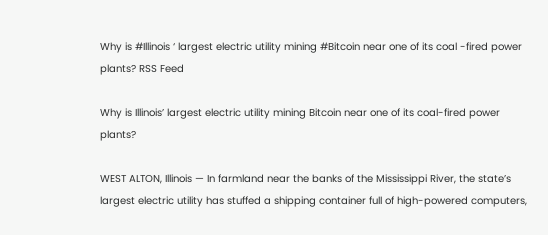Why is #Illinois ‘ largest electric utility mining #Bitcoin near one of its coal -fired power plants? RSS Feed

Why is Illinois’ largest electric utility mining Bitcoin near one of its coal-fired power plants?

WEST ALTON, Illinois — In farmland near the banks of the Mississippi River, the state’s largest electric utility has stuffed a shipping container full of high-powered computers,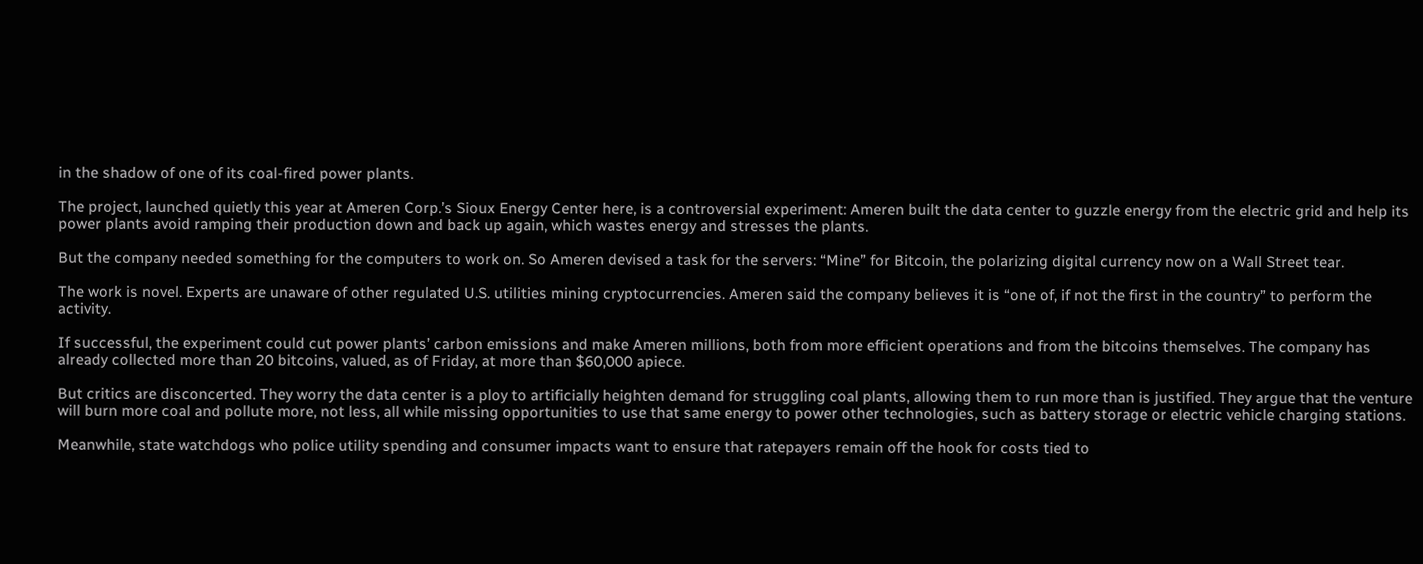in the shadow of one of its coal-fired power plants.

The project, launched quietly this year at Ameren Corp.’s Sioux Energy Center here, is a controversial experiment: Ameren built the data center to guzzle energy from the electric grid and help its power plants avoid ramping their production down and back up again, which wastes energy and stresses the plants.

But the company needed something for the computers to work on. So Ameren devised a task for the servers: “Mine” for Bitcoin, the polarizing digital currency now on a Wall Street tear.

The work is novel. Experts are unaware of other regulated U.S. utilities mining cryptocurrencies. Ameren said the company believes it is “one of, if not the first in the country” to perform the activity.

If successful, the experiment could cut power plants’ carbon emissions and make Ameren millions, both from more efficient operations and from the bitcoins themselves. The company has already collected more than 20 bitcoins, valued, as of Friday, at more than $60,000 apiece.

But critics are disconcerted. They worry the data center is a ploy to artificially heighten demand for struggling coal plants, allowing them to run more than is justified. They argue that the venture will burn more coal and pollute more, not less, all while missing opportunities to use that same energy to power other technologies, such as battery storage or electric vehicle charging stations.

Meanwhile, state watchdogs who police utility spending and consumer impacts want to ensure that ratepayers remain off the hook for costs tied to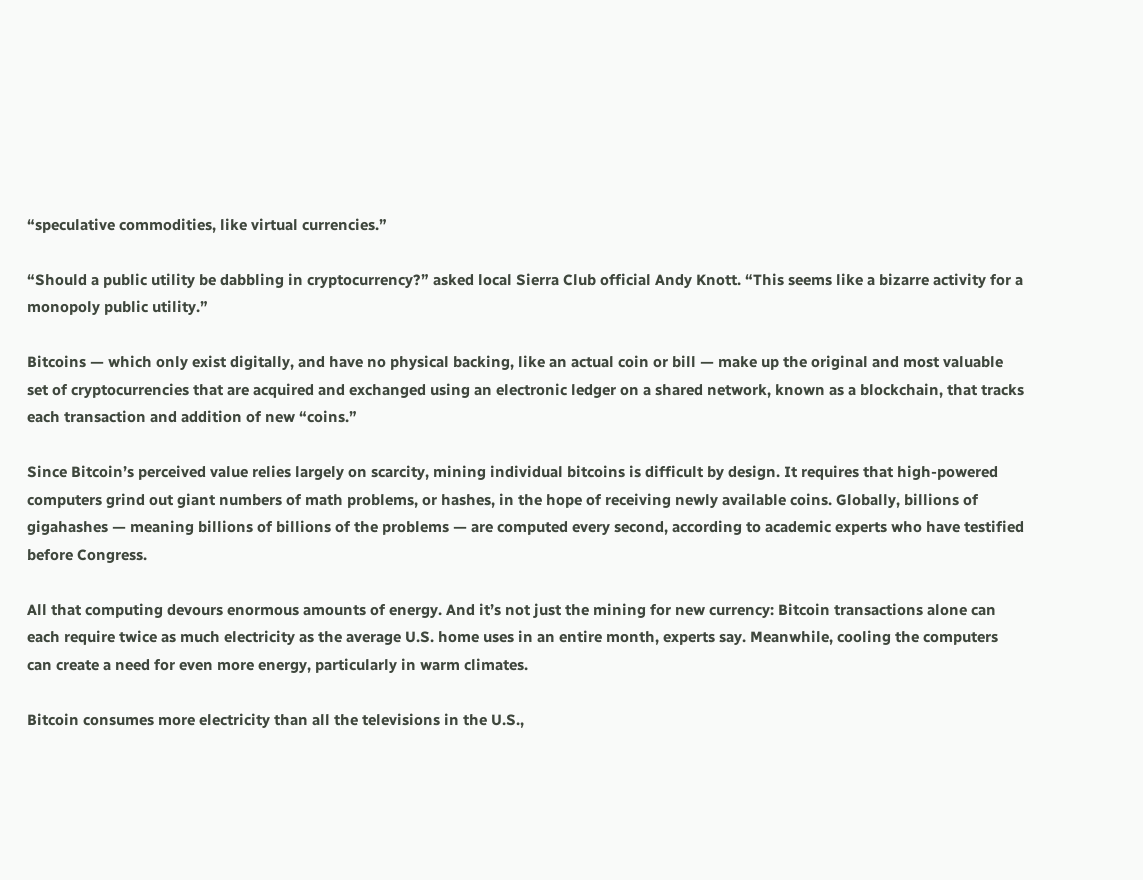“speculative commodities, like virtual currencies.”

“Should a public utility be dabbling in cryptocurrency?” asked local Sierra Club official Andy Knott. “This seems like a bizarre activity for a monopoly public utility.”

Bitcoins — which only exist digitally, and have no physical backing, like an actual coin or bill — make up the original and most valuable set of cryptocurrencies that are acquired and exchanged using an electronic ledger on a shared network, known as a blockchain, that tracks each transaction and addition of new “coins.”

Since Bitcoin’s perceived value relies largely on scarcity, mining individual bitcoins is difficult by design. It requires that high-powered computers grind out giant numbers of math problems, or hashes, in the hope of receiving newly available coins. Globally, billions of gigahashes — meaning billions of billions of the problems — are computed every second, according to academic experts who have testified before Congress.

All that computing devours enormous amounts of energy. And it’s not just the mining for new currency: Bitcoin transactions alone can each require twice as much electricity as the average U.S. home uses in an entire month, experts say. Meanwhile, cooling the computers can create a need for even more energy, particularly in warm climates.

Bitcoin consumes more electricity than all the televisions in the U.S.,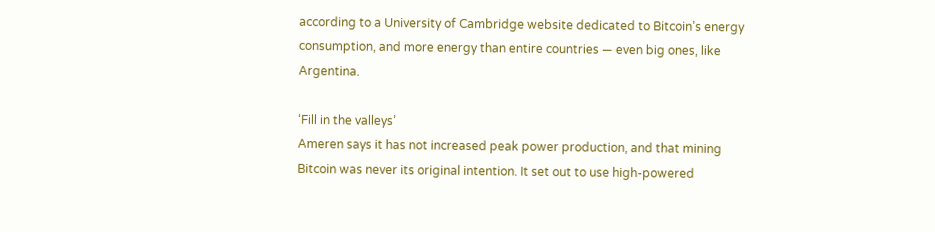according to a University of Cambridge website dedicated to Bitcoin’s energy consumption, and more energy than entire countries — even big ones, like Argentina.

‘Fill in the valleys’
Ameren says it has not increased peak power production, and that mining Bitcoin was never its original intention. It set out to use high-powered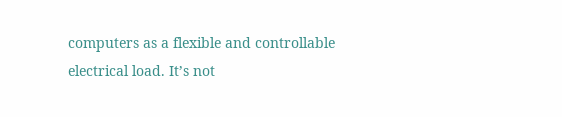computers as a flexible and controllable electrical load. It’s not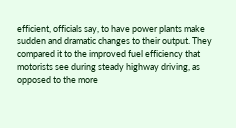efficient, officials say, to have power plants make sudden and dramatic changes to their output. They compared it to the improved fuel efficiency that motorists see during steady highway driving, as opposed to the more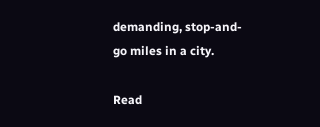demanding, stop-and-go miles in a city.

Read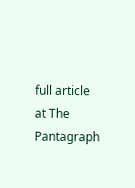full article at The Pantagraph